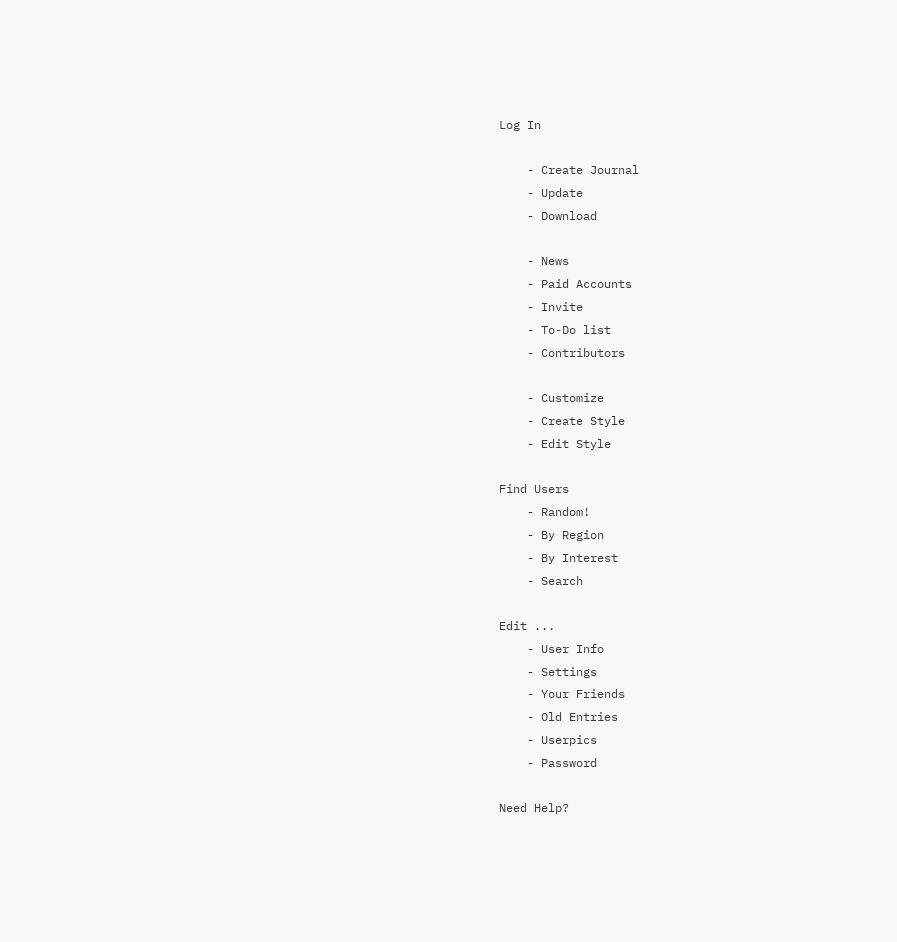Log In

    - Create Journal
    - Update
    - Download

    - News
    - Paid Accounts
    - Invite
    - To-Do list
    - Contributors

    - Customize
    - Create Style
    - Edit Style

Find Users
    - Random!
    - By Region
    - By Interest
    - Search

Edit ...
    - User Info
    - Settings
    - Your Friends
    - Old Entries
    - Userpics
    - Password

Need Help?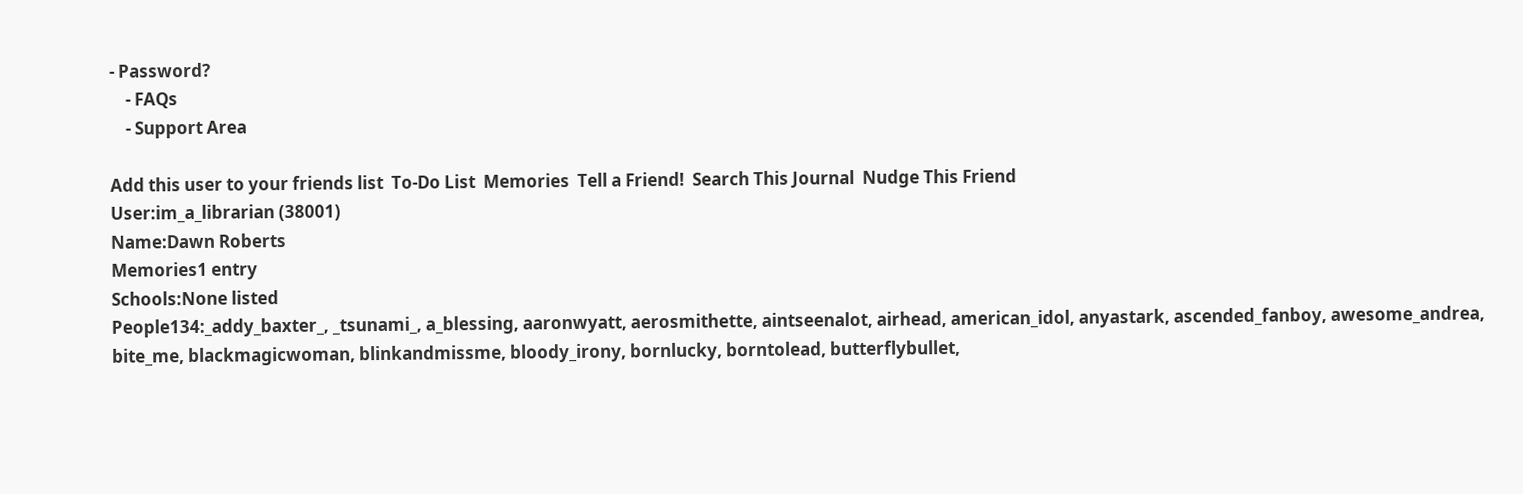- Password?
    - FAQs
    - Support Area

Add this user to your friends list  To-Do List  Memories  Tell a Friend!  Search This Journal  Nudge This Friend
User:im_a_librarian (38001)
Name:Dawn Roberts
Memories1 entry
Schools:None listed
People134:_addy_baxter_, _tsunami_, a_blessing, aaronwyatt, aerosmithette, aintseenalot, airhead, american_idol, anyastark, ascended_fanboy, awesome_andrea, bite_me, blackmagicwoman, blinkandmissme, bloody_irony, bornlucky, borntolead, butterflybullet,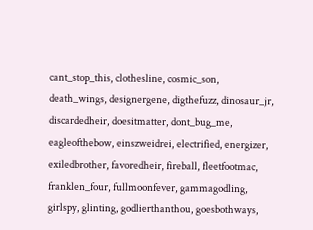cant_stop_this, clothesline, cosmic_son, death_wings, designergene, digthefuzz, dinosaur_jr, discardedheir, doesitmatter, dont_bug_me, eagleofthebow, einszweidrei, electrified, energizer, exiledbrother, favoredheir, fireball, fleetfootmac, franklen_four, fullmoonfever, gammagodling, girlspy, glinting, godlierthanthou, goesbothways,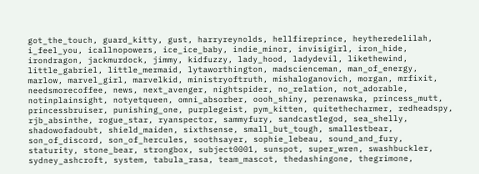got_the_touch, guard_kitty, gust, harryreynolds, hellfireprince, heytheredelilah, i_feel_you, icallnopowers, ice_ice_baby, indie_minor, invisigirl, iron_hide, irondragon, jackmurdock, jimmy, kidfuzzy, lady_hood, ladydevil, likethewind, little_gabriel, little_mermaid, lytaworthington, madscienceman, man_of_energy, marlow, marvel_girl, marvelkid, ministryoftruth, mishaloganovich, morgan, mrfixit, needsmorecoffee, news, next_avenger, nightspider, no_relation, not_adorable, notinplainsight, notyetqueen, omni_absorber, oooh_shiny, perenawska, princess_mutt, princessbruiser, punishing_one, purplegeist, pym_kitten, quitethecharmer, redheadspy, rjb_absinthe, rogue_star, ryanspector, sammyfury, sandcastlegod, sea_shelly, shadowofadoubt, shield_maiden, sixthsense, small_but_tough, smallestbear, son_of_discord, son_of_hercules, soothsayer, sophie_lebeau, sound_and_fury, staturity, stone_bear, strongbox, subject0001, sunspot, super_wren, swashbuckler, sydney_ashcroft, system, tabula_rasa, team_mascot, thedashingone, thegrimone,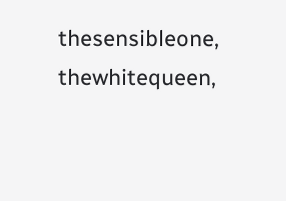thesensibleone, thewhitequeen,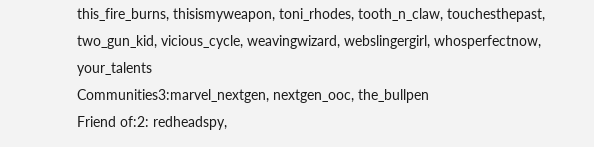this_fire_burns, thisismyweapon, toni_rhodes, tooth_n_claw, touchesthepast, two_gun_kid, vicious_cycle, weavingwizard, webslingergirl, whosperfectnow, your_talents
Communities3:marvel_nextgen, nextgen_ooc, the_bullpen
Friend of:2: redheadspy,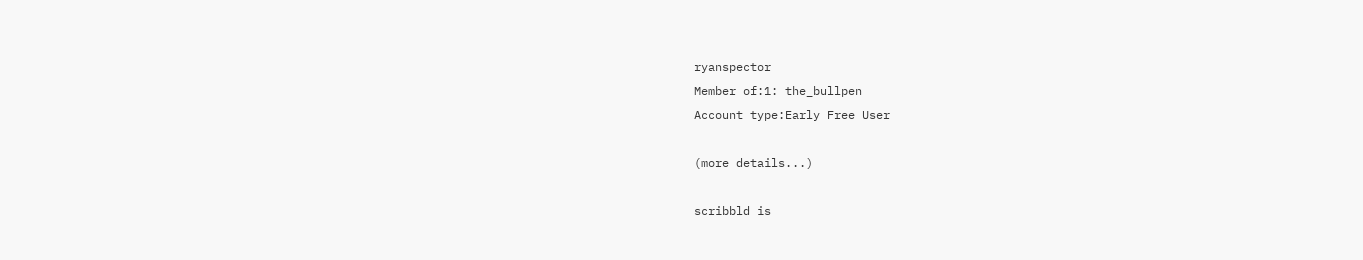ryanspector
Member of:1: the_bullpen
Account type:Early Free User

(more details...)

scribbld is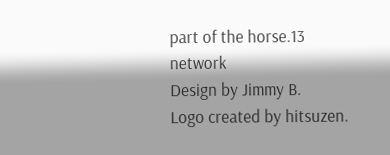part of the horse.13 network
Design by Jimmy B.
Logo created by hitsuzen.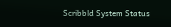Scribbld System Status